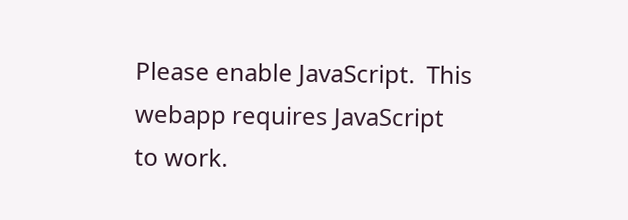Please enable JavaScript.  This webapp requires JavaScript to work.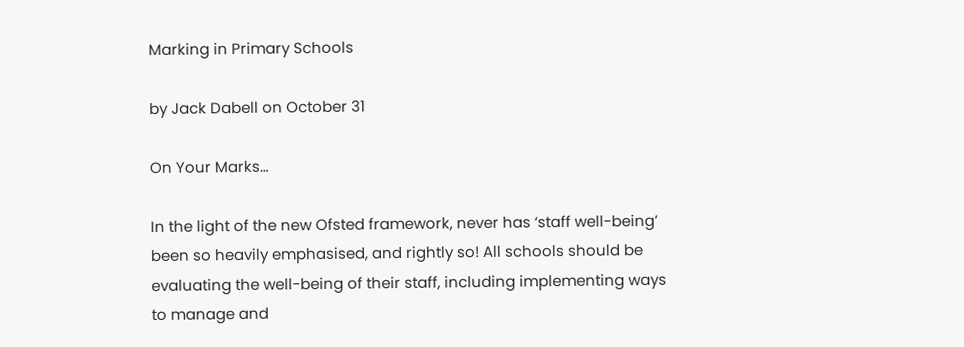Marking in Primary Schools

by Jack Dabell on October 31

On Your Marks…

In the light of the new Ofsted framework, never has ‘staff well-being’ been so heavily emphasised, and rightly so! All schools should be evaluating the well-being of their staff, including implementing ways to manage and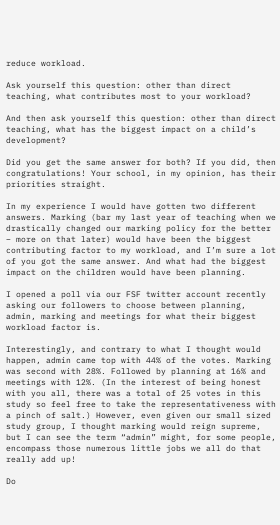reduce workload.

Ask yourself this question: other than direct teaching, what contributes most to your workload?

And then ask yourself this question: other than direct teaching, what has the biggest impact on a child’s development?

Did you get the same answer for both? If you did, then congratulations! Your school, in my opinion, has their priorities straight.

In my experience I would have gotten two different answers. Marking (bar my last year of teaching when we drastically changed our marking policy for the better – more on that later) would have been the biggest contributing factor to my workload, and I’m sure a lot of you got the same answer. And what had the biggest impact on the children would have been planning.

I opened a poll via our FSF twitter account recently asking our followers to choose between planning, admin, marking and meetings for what their biggest workload factor is.

Interestingly, and contrary to what I thought would happen, admin came top with 44% of the votes. Marking was second with 28%. Followed by planning at 16% and meetings with 12%. (In the interest of being honest with you all, there was a total of 25 votes in this study so feel free to take the representativeness with a pinch of salt.) However, even given our small sized study group, I thought marking would reign supreme, but I can see the term “admin” might, for some people, encompass those numerous little jobs we all do that really add up!

Do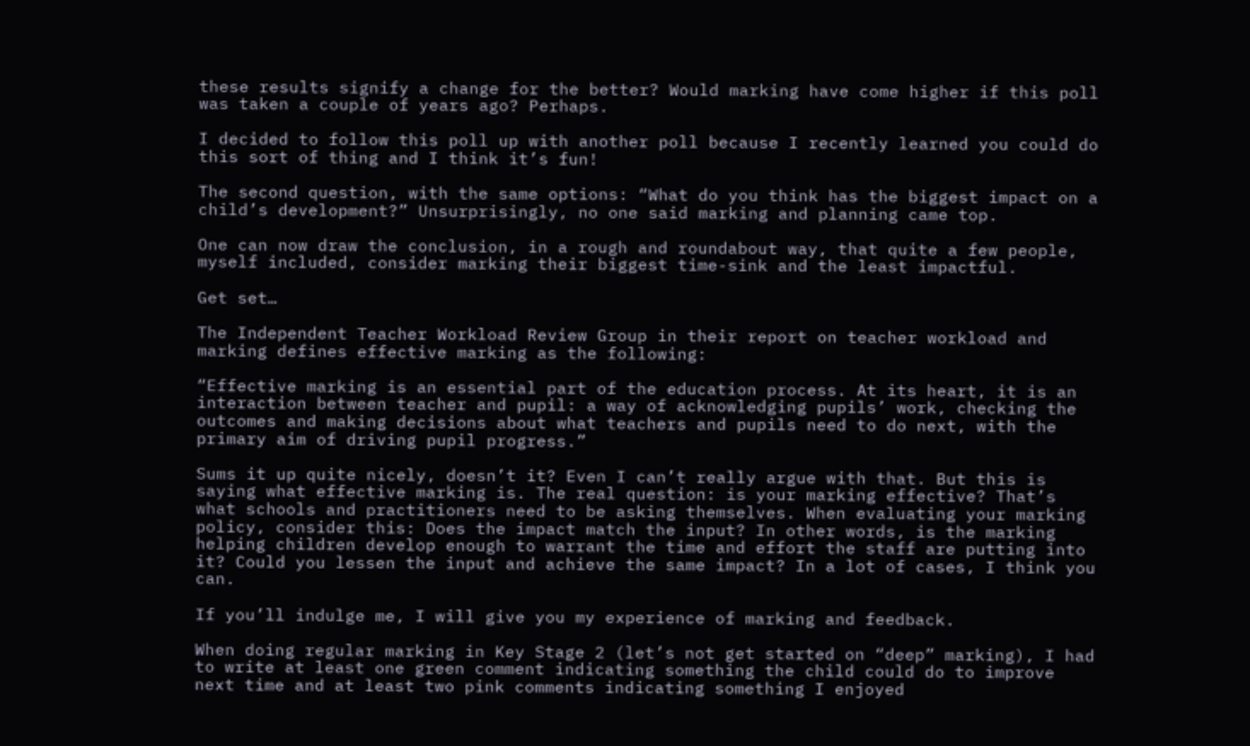these results signify a change for the better? Would marking have come higher if this poll was taken a couple of years ago? Perhaps.

I decided to follow this poll up with another poll because I recently learned you could do this sort of thing and I think it’s fun!

The second question, with the same options: “What do you think has the biggest impact on a child’s development?” Unsurprisingly, no one said marking and planning came top.

One can now draw the conclusion, in a rough and roundabout way, that quite a few people, myself included, consider marking their biggest time-sink and the least impactful.

Get set…

The Independent Teacher Workload Review Group in their report on teacher workload and marking defines effective marking as the following:

“Effective marking is an essential part of the education process. At its heart, it is an interaction between teacher and pupil: a way of acknowledging pupils’ work, checking the outcomes and making decisions about what teachers and pupils need to do next, with the primary aim of driving pupil progress.”

Sums it up quite nicely, doesn’t it? Even I can’t really argue with that. But this is saying what effective marking is. The real question: is your marking effective? That’s what schools and practitioners need to be asking themselves. When evaluating your marking policy, consider this: Does the impact match the input? In other words, is the marking helping children develop enough to warrant the time and effort the staff are putting into it? Could you lessen the input and achieve the same impact? In a lot of cases, I think you can.

If you’ll indulge me, I will give you my experience of marking and feedback.

When doing regular marking in Key Stage 2 (let’s not get started on “deep” marking), I had to write at least one green comment indicating something the child could do to improve next time and at least two pink comments indicating something I enjoyed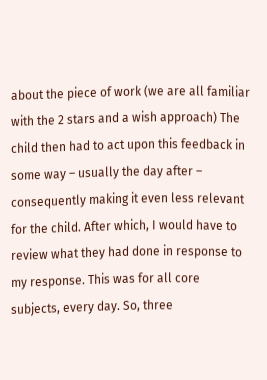about the piece of work (we are all familiar with the 2 stars and a wish approach) The child then had to act upon this feedback in some way – usually the day after – consequently making it even less relevant for the child. After which, I would have to review what they had done in response to my response. This was for all core subjects, every day. So, three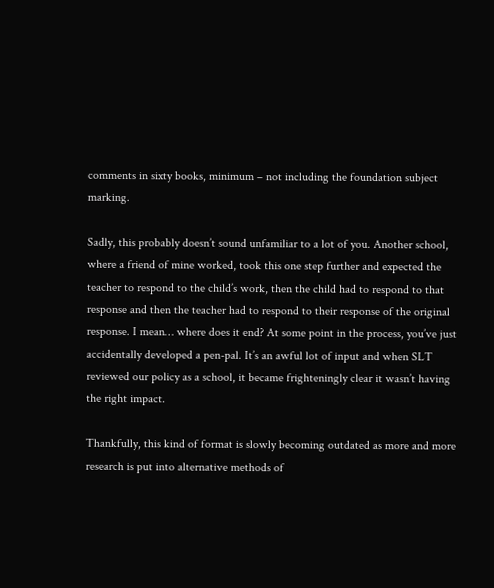comments in sixty books, minimum – not including the foundation subject marking.

Sadly, this probably doesn’t sound unfamiliar to a lot of you. Another school, where a friend of mine worked, took this one step further and expected the teacher to respond to the child’s work, then the child had to respond to that response and then the teacher had to respond to their response of the original response. I mean… where does it end? At some point in the process, you’ve just accidentally developed a pen-pal. It’s an awful lot of input and when SLT reviewed our policy as a school, it became frighteningly clear it wasn’t having the right impact.

Thankfully, this kind of format is slowly becoming outdated as more and more research is put into alternative methods of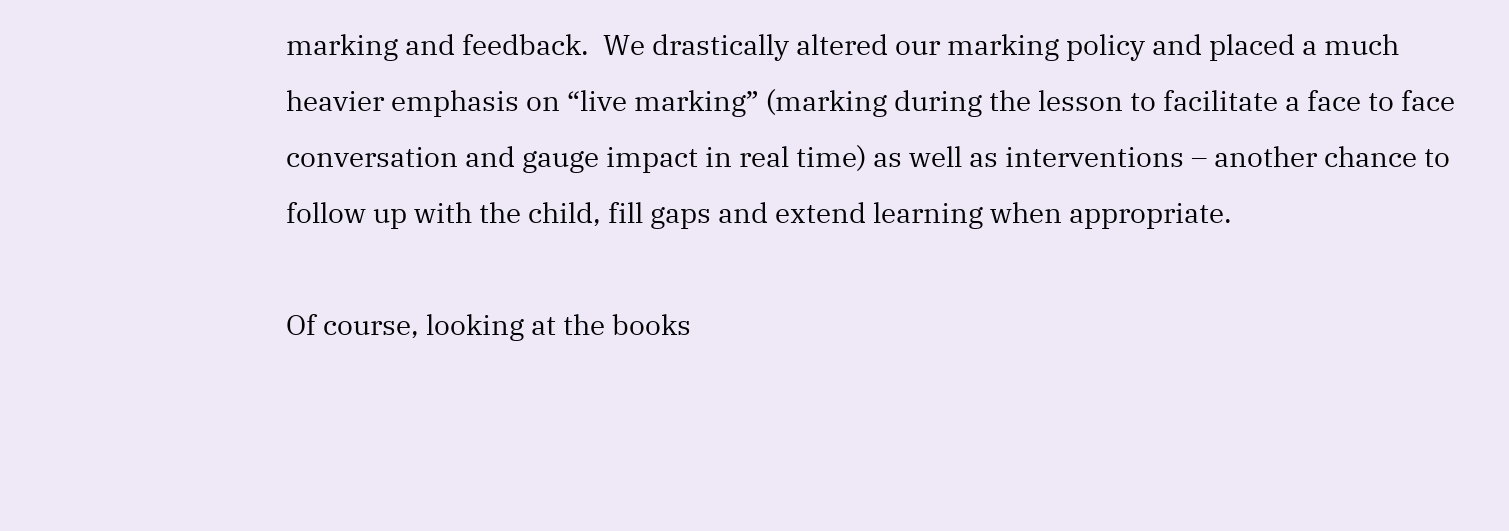marking and feedback.  We drastically altered our marking policy and placed a much heavier emphasis on “live marking” (marking during the lesson to facilitate a face to face conversation and gauge impact in real time) as well as interventions – another chance to follow up with the child, fill gaps and extend learning when appropriate.

Of course, looking at the books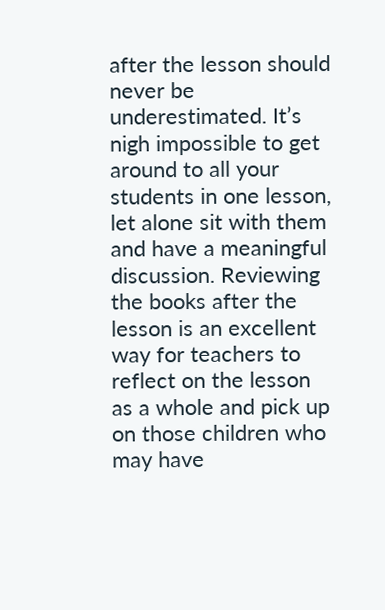after the lesson should never be underestimated. It’s nigh impossible to get around to all your students in one lesson, let alone sit with them and have a meaningful discussion. Reviewing the books after the lesson is an excellent way for teachers to reflect on the lesson as a whole and pick up on those children who may have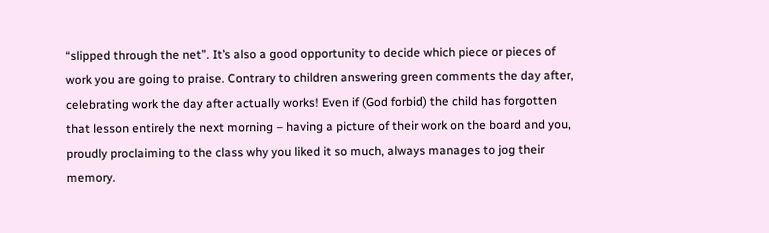“slipped through the net”. It’s also a good opportunity to decide which piece or pieces of work you are going to praise. Contrary to children answering green comments the day after, celebrating work the day after actually works! Even if (God forbid) the child has forgotten that lesson entirely the next morning – having a picture of their work on the board and you, proudly proclaiming to the class why you liked it so much, always manages to jog their memory.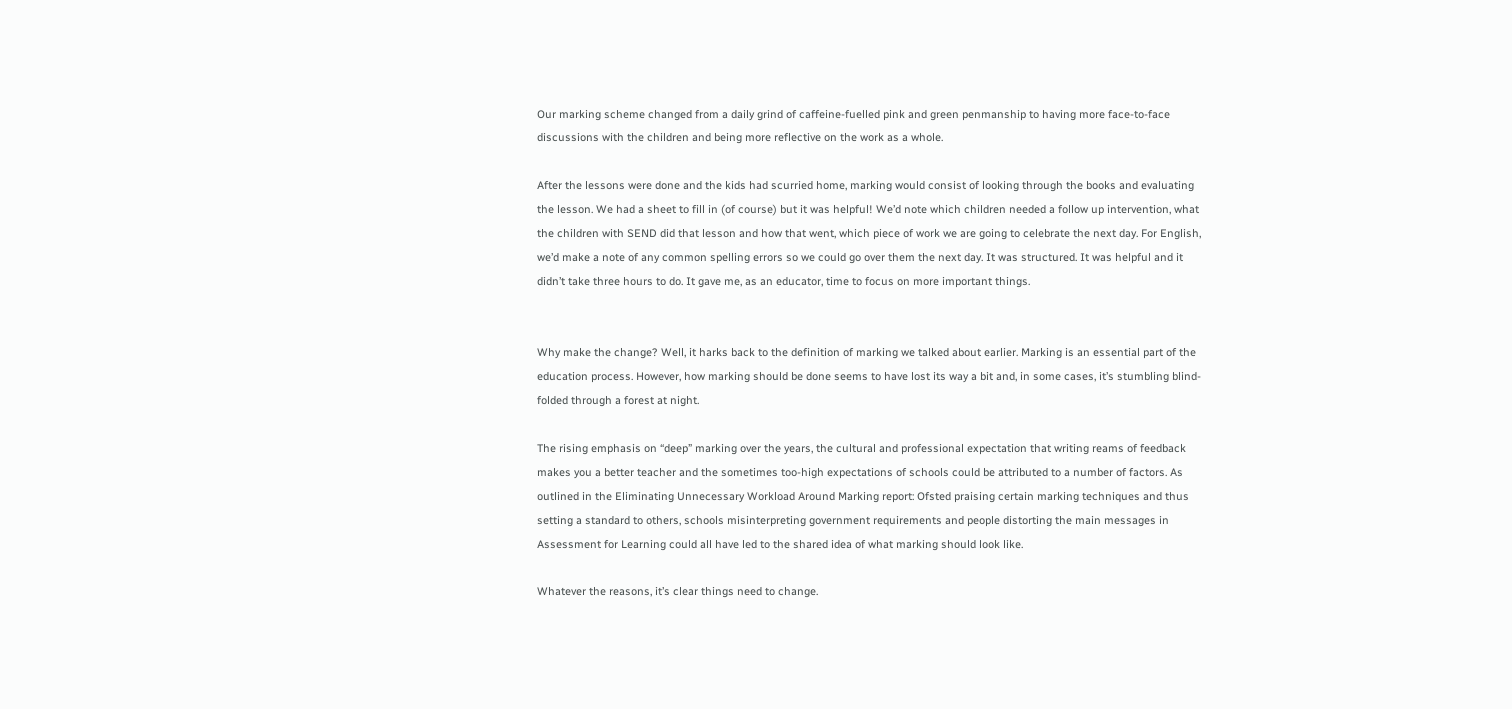Our marking scheme changed from a daily grind of caffeine-fuelled pink and green penmanship to having more face-to-face discussions with the children and being more reflective on the work as a whole.

After the lessons were done and the kids had scurried home, marking would consist of looking through the books and evaluating the lesson. We had a sheet to fill in (of course) but it was helpful! We’d note which children needed a follow up intervention, what the children with SEND did that lesson and how that went, which piece of work we are going to celebrate the next day. For English, we’d make a note of any common spelling errors so we could go over them the next day. It was structured. It was helpful and it didn’t take three hours to do. It gave me, as an educator, time to focus on more important things.


Why make the change? Well, it harks back to the definition of marking we talked about earlier. Marking is an essential part of the education process. However, how marking should be done seems to have lost its way a bit and, in some cases, it’s stumbling blind-folded through a forest at night.

The rising emphasis on “deep” marking over the years, the cultural and professional expectation that writing reams of feedback makes you a better teacher and the sometimes too-high expectations of schools could be attributed to a number of factors. As outlined in the Eliminating Unnecessary Workload Around Marking report: Ofsted praising certain marking techniques and thus setting a standard to others, schools misinterpreting government requirements and people distorting the main messages in Assessment for Learning could all have led to the shared idea of what marking should look like.

Whatever the reasons, it’s clear things need to change.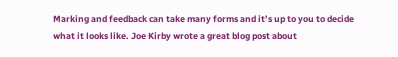Marking and feedback can take many forms and it’s up to you to decide what it looks like. Joe Kirby wrote a great blog post about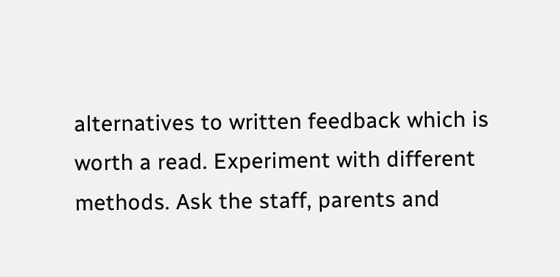alternatives to written feedback which is worth a read. Experiment with different methods. Ask the staff, parents and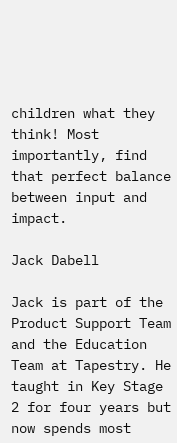children what they think! Most importantly, find that perfect balance between input and impact.

Jack Dabell

Jack is part of the Product Support Team and the Education Team at Tapestry. He taught in Key Stage 2 for four years but now spends most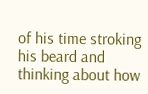of his time stroking his beard and thinking about how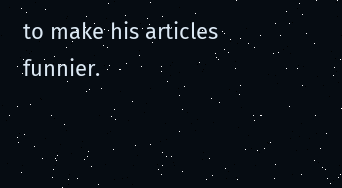to make his articles funnier.